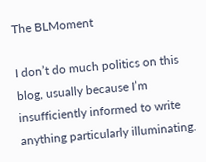The BLMoment

I don’t do much politics on this blog, usually because I’m insufficiently informed to write anything particularly illuminating.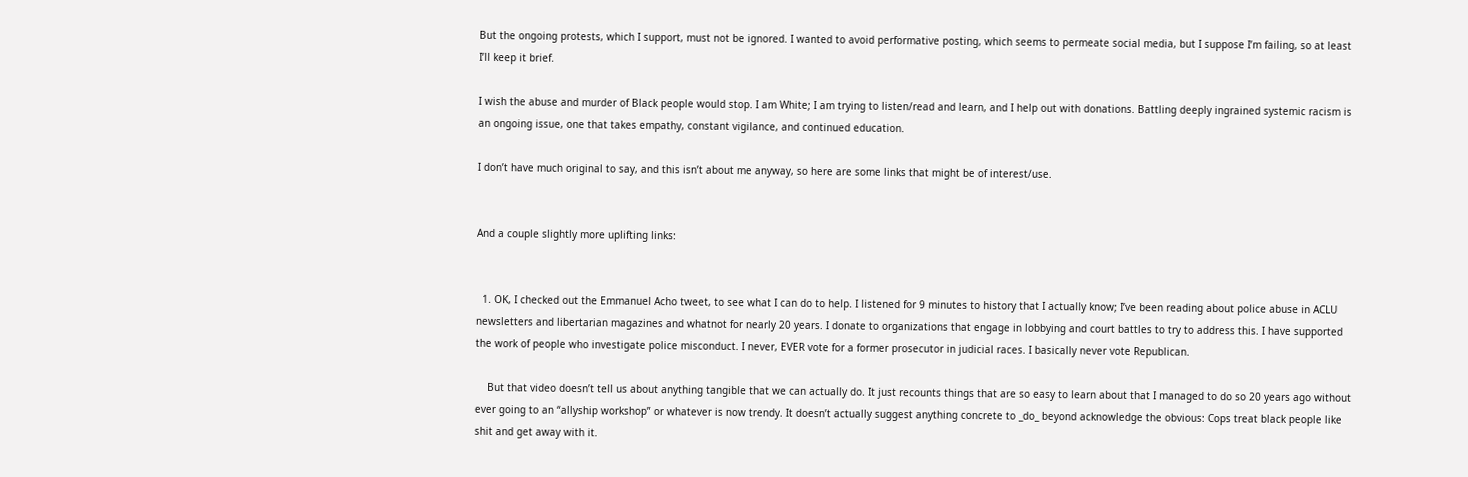But the ongoing protests, which I support, must not be ignored. I wanted to avoid performative posting, which seems to permeate social media, but I suppose I’m failing, so at least I’ll keep it brief.

I wish the abuse and murder of Black people would stop. I am White; I am trying to listen/read and learn, and I help out with donations. Battling deeply ingrained systemic racism is an ongoing issue, one that takes empathy, constant vigilance, and continued education.

I don’t have much original to say, and this isn’t about me anyway, so here are some links that might be of interest/use.


And a couple slightly more uplifting links:


  1. OK, I checked out the Emmanuel Acho tweet, to see what I can do to help. I listened for 9 minutes to history that I actually know; I’ve been reading about police abuse in ACLU newsletters and libertarian magazines and whatnot for nearly 20 years. I donate to organizations that engage in lobbying and court battles to try to address this. I have supported the work of people who investigate police misconduct. I never, EVER vote for a former prosecutor in judicial races. I basically never vote Republican.

    But that video doesn’t tell us about anything tangible that we can actually do. It just recounts things that are so easy to learn about that I managed to do so 20 years ago without ever going to an “allyship workshop” or whatever is now trendy. It doesn’t actually suggest anything concrete to _do_ beyond acknowledge the obvious: Cops treat black people like shit and get away with it.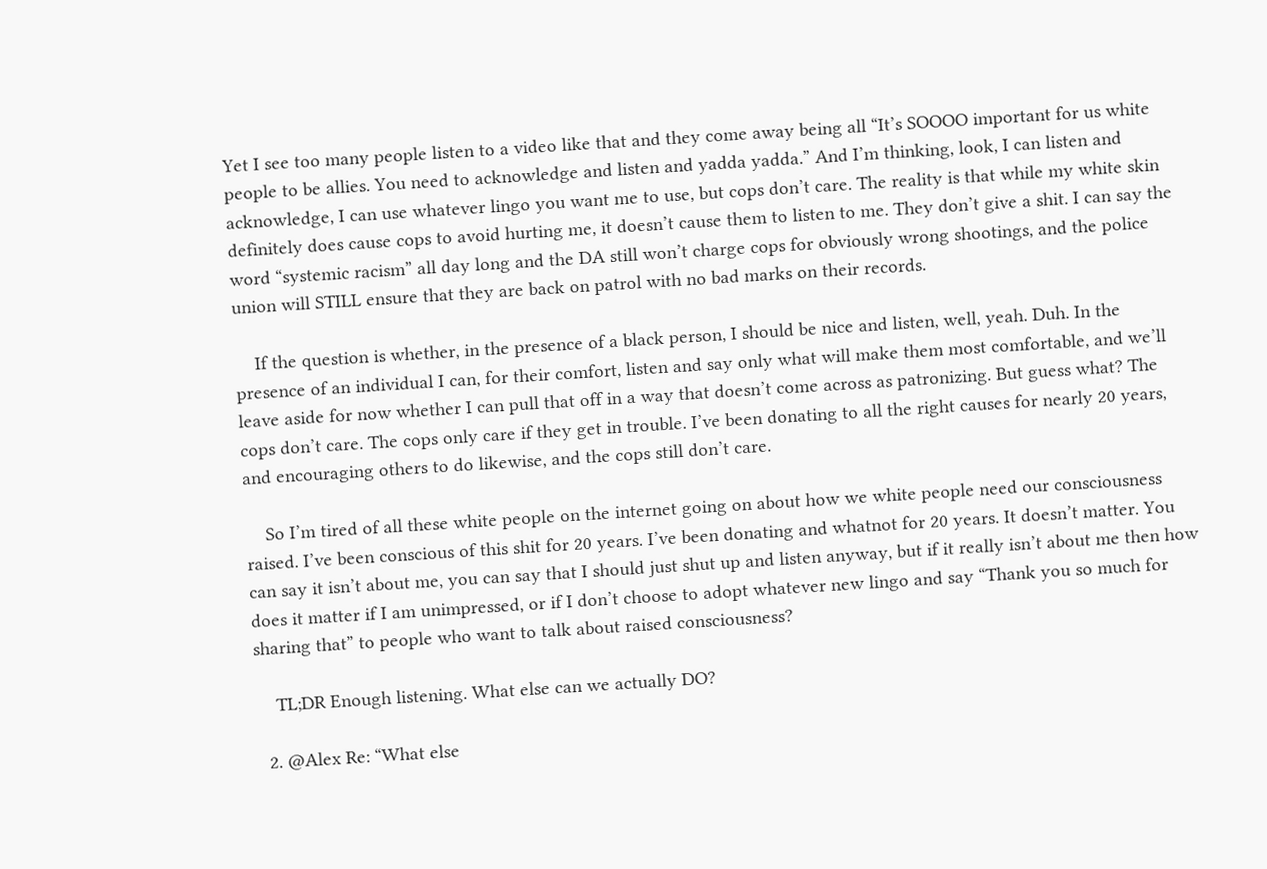Yet I see too many people listen to a video like that and they come away being all “It’s SOOOO important for us white people to be allies. You need to acknowledge and listen and yadda yadda.” And I’m thinking, look, I can listen and acknowledge, I can use whatever lingo you want me to use, but cops don’t care. The reality is that while my white skin definitely does cause cops to avoid hurting me, it doesn’t cause them to listen to me. They don’t give a shit. I can say the word “systemic racism” all day long and the DA still won’t charge cops for obviously wrong shootings, and the police union will STILL ensure that they are back on patrol with no bad marks on their records.

    If the question is whether, in the presence of a black person, I should be nice and listen, well, yeah. Duh. In the presence of an individual I can, for their comfort, listen and say only what will make them most comfortable, and we’ll leave aside for now whether I can pull that off in a way that doesn’t come across as patronizing. But guess what? The cops don’t care. The cops only care if they get in trouble. I’ve been donating to all the right causes for nearly 20 years, and encouraging others to do likewise, and the cops still don’t care.

    So I’m tired of all these white people on the internet going on about how we white people need our consciousness raised. I’ve been conscious of this shit for 20 years. I’ve been donating and whatnot for 20 years. It doesn’t matter. You can say it isn’t about me, you can say that I should just shut up and listen anyway, but if it really isn’t about me then how does it matter if I am unimpressed, or if I don’t choose to adopt whatever new lingo and say “Thank you so much for sharing that” to people who want to talk about raised consciousness?

    TL;DR Enough listening. What else can we actually DO?

  2. @Alex Re: “What else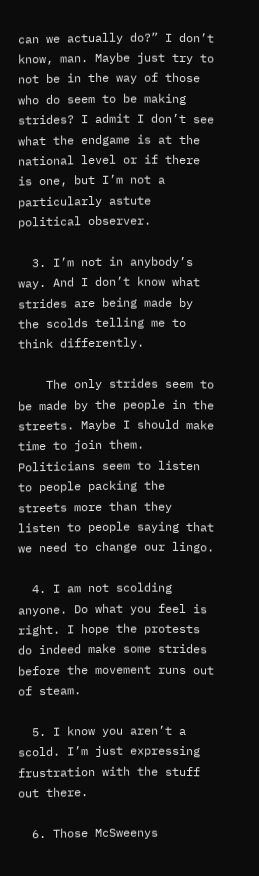can we actually do?” I don’t know, man. Maybe just try to not be in the way of those who do seem to be making strides? I admit I don’t see what the endgame is at the national level or if there is one, but I’m not a particularly astute political observer.

  3. I’m not in anybody’s way. And I don’t know what strides are being made by the scolds telling me to think differently.

    The only strides seem to be made by the people in the streets. Maybe I should make time to join them. Politicians seem to listen to people packing the streets more than they listen to people saying that we need to change our lingo.

  4. I am not scolding anyone. Do what you feel is right. I hope the protests do indeed make some strides before the movement runs out of steam.

  5. I know you aren’t a scold. I’m just expressing frustration with the stuff out there.

  6. Those McSweenys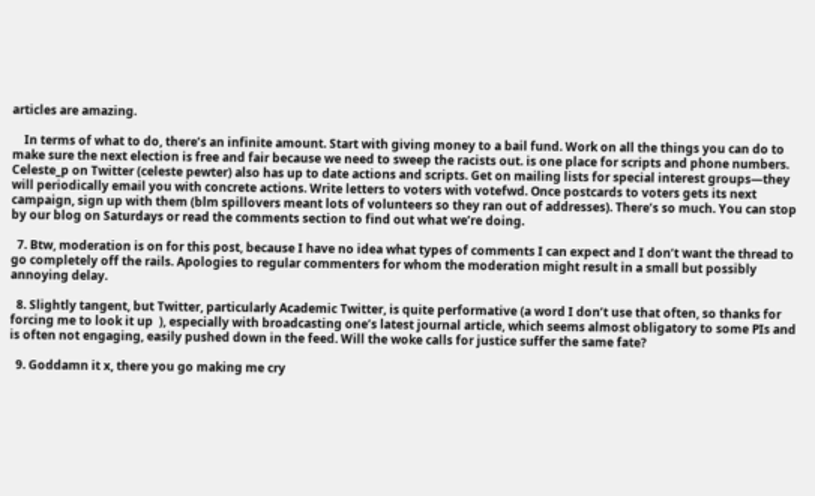articles are amazing.

    In terms of what to do, there’s an infinite amount. Start with giving money to a bail fund. Work on all the things you can do to make sure the next election is free and fair because we need to sweep the racists out. is one place for scripts and phone numbers. Celeste_p on Twitter (celeste pewter) also has up to date actions and scripts. Get on mailing lists for special interest groups—they will periodically email you with concrete actions. Write letters to voters with votefwd. Once postcards to voters gets its next campaign, sign up with them (blm spillovers meant lots of volunteers so they ran out of addresses). There’s so much. You can stop by our blog on Saturdays or read the comments section to find out what we’re doing.

  7. Btw, moderation is on for this post, because I have no idea what types of comments I can expect and I don’t want the thread to go completely off the rails. Apologies to regular commenters for whom the moderation might result in a small but possibly annoying delay.

  8. Slightly tangent, but Twitter, particularly Academic Twitter, is quite performative (a word I don’t use that often, so thanks for forcing me to look it up  ), especially with broadcasting one’s latest journal article, which seems almost obligatory to some PIs and is often not engaging, easily pushed down in the feed. Will the woke calls for justice suffer the same fate?

  9. Goddamn it x, there you go making me cry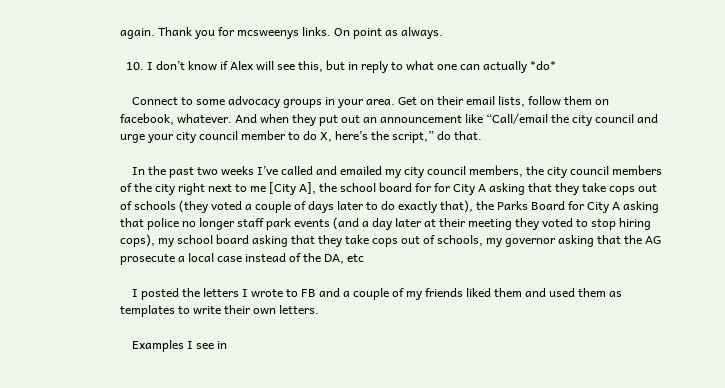again. Thank you for mcsweenys links. On point as always.

  10. I don’t know if Alex will see this, but in reply to what one can actually *do*

    Connect to some advocacy groups in your area. Get on their email lists, follow them on facebook, whatever. And when they put out an announcement like “Call/email the city council and urge your city council member to do X, here’s the script,” do that.

    In the past two weeks I’ve called and emailed my city council members, the city council members of the city right next to me [City A], the school board for for City A asking that they take cops out of schools (they voted a couple of days later to do exactly that), the Parks Board for City A asking that police no longer staff park events (and a day later at their meeting they voted to stop hiring cops), my school board asking that they take cops out of schools, my governor asking that the AG prosecute a local case instead of the DA, etc

    I posted the letters I wrote to FB and a couple of my friends liked them and used them as templates to write their own letters.

    Examples I see in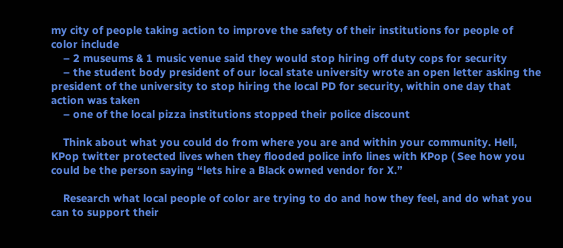my city of people taking action to improve the safety of their institutions for people of color include
    – 2 museums & 1 music venue said they would stop hiring off duty cops for security
    – the student body president of our local state university wrote an open letter asking the president of the university to stop hiring the local PD for security, within one day that action was taken
    – one of the local pizza institutions stopped their police discount

    Think about what you could do from where you are and within your community. Hell, KPop twitter protected lives when they flooded police info lines with KPop ( See how you could be the person saying “lets hire a Black owned vendor for X.”

    Research what local people of color are trying to do and how they feel, and do what you can to support their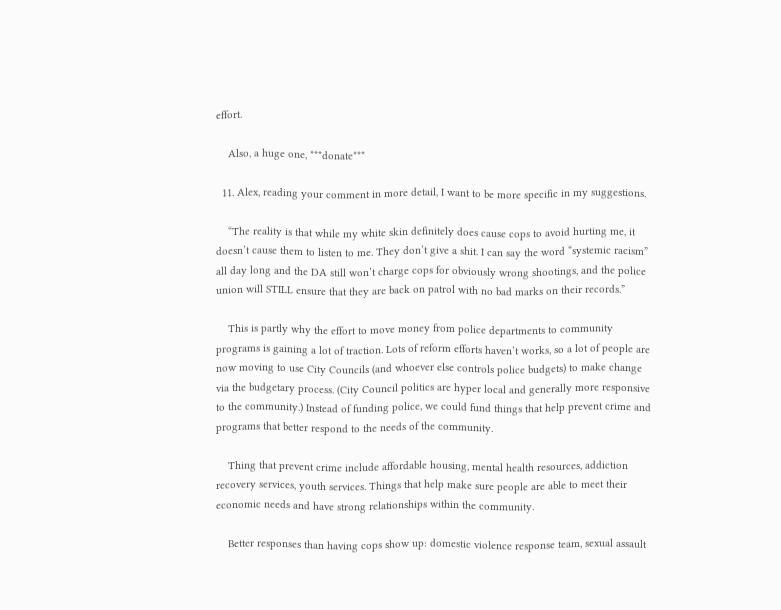effort.

    Also, a huge one, ***donate***

  11. Alex, reading your comment in more detail, I want to be more specific in my suggestions.

    “The reality is that while my white skin definitely does cause cops to avoid hurting me, it doesn’t cause them to listen to me. They don’t give a shit. I can say the word “systemic racism” all day long and the DA still won’t charge cops for obviously wrong shootings, and the police union will STILL ensure that they are back on patrol with no bad marks on their records.”

    This is partly why the effort to move money from police departments to community programs is gaining a lot of traction. Lots of reform efforts haven’t works, so a lot of people are now moving to use City Councils (and whoever else controls police budgets) to make change via the budgetary process. (City Council politics are hyper local and generally more responsive to the community.) Instead of funding police, we could fund things that help prevent crime and programs that better respond to the needs of the community.

    Thing that prevent crime include affordable housing, mental health resources, addiction recovery services, youth services. Things that help make sure people are able to meet their economic needs and have strong relationships within the community.

    Better responses than having cops show up: domestic violence response team, sexual assault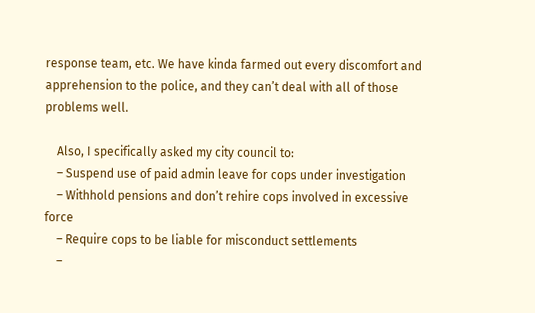response team, etc. We have kinda farmed out every discomfort and apprehension to the police, and they can’t deal with all of those problems well.

    Also, I specifically asked my city council to:
    – Suspend use of paid admin leave for cops under investigation
    – Withhold pensions and don’t rehire cops involved in excessive force
    – Require cops to be liable for misconduct settlements
    –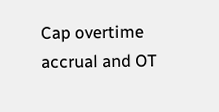Cap overtime accrual and OT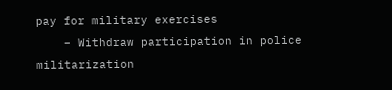pay for military exercises
    – Withdraw participation in police militarization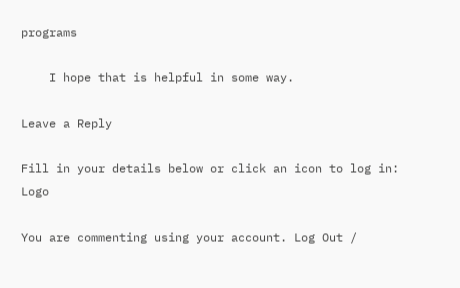programs

    I hope that is helpful in some way.

Leave a Reply

Fill in your details below or click an icon to log in: Logo

You are commenting using your account. Log Out /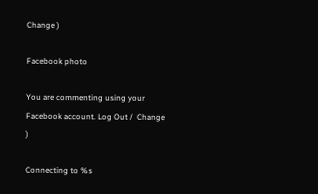Change )

Facebook photo

You are commenting using your Facebook account. Log Out /  Change )

Connecting to %s